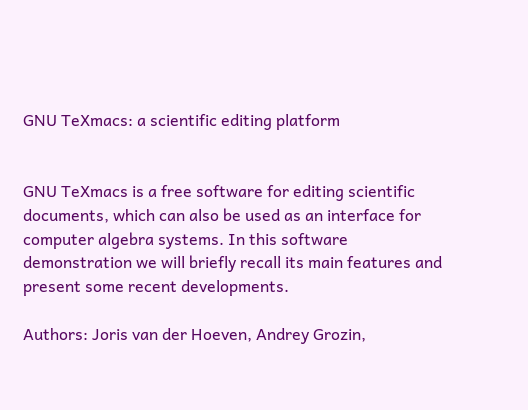GNU TeXmacs: a scientific editing platform


GNU TeXmacs is a free software for editing scientific documents, which can also be used as an interface for computer algebra systems. In this software demonstration we will briefly recall its main features and present some recent developments.

Authors: Joris van der Hoeven, Andrey Grozin,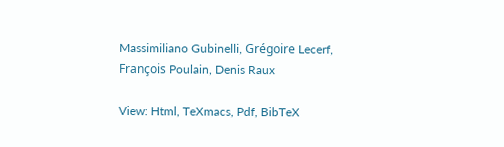Massimiliano Gubinelli, Grégoire Lecerf, François Poulain, Denis Raux

View: Html, TeXmacs, Pdf, BibTeX